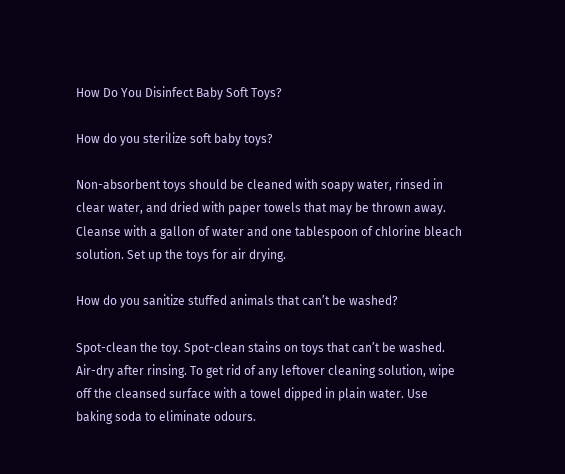How Do You Disinfect Baby Soft Toys?

How do you sterilize soft baby toys?

Non-absorbent toys should be cleaned with soapy water, rinsed in clear water, and dried with paper towels that may be thrown away. Cleanse with a gallon of water and one tablespoon of chlorine bleach solution. Set up the toys for air drying.

How do you sanitize stuffed animals that can’t be washed?

Spot-clean the toy. Spot-clean stains on toys that can’t be washed. Air-dry after rinsing. To get rid of any leftover cleaning solution, wipe off the cleansed surface with a towel dipped in plain water. Use baking soda to eliminate odours.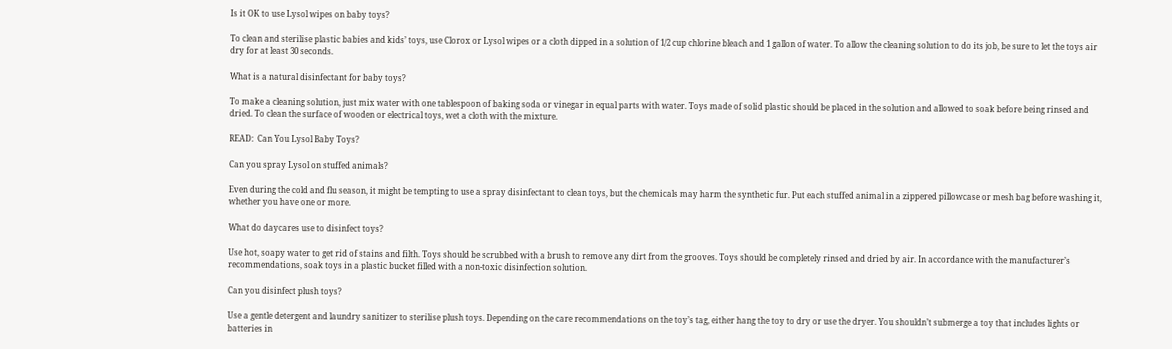Is it OK to use Lysol wipes on baby toys?

To clean and sterilise plastic babies and kids’ toys, use Clorox or Lysol wipes or a cloth dipped in a solution of 1/2 cup chlorine bleach and 1 gallon of water. To allow the cleaning solution to do its job, be sure to let the toys air dry for at least 30 seconds.

What is a natural disinfectant for baby toys?

To make a cleaning solution, just mix water with one tablespoon of baking soda or vinegar in equal parts with water. Toys made of solid plastic should be placed in the solution and allowed to soak before being rinsed and dried. To clean the surface of wooden or electrical toys, wet a cloth with the mixture.

READ:  Can You Lysol Baby Toys?

Can you spray Lysol on stuffed animals?

Even during the cold and flu season, it might be tempting to use a spray disinfectant to clean toys, but the chemicals may harm the synthetic fur. Put each stuffed animal in a zippered pillowcase or mesh bag before washing it, whether you have one or more.

What do daycares use to disinfect toys?

Use hot, soapy water to get rid of stains and filth. Toys should be scrubbed with a brush to remove any dirt from the grooves. Toys should be completely rinsed and dried by air. In accordance with the manufacturer’s recommendations, soak toys in a plastic bucket filled with a non-toxic disinfection solution.

Can you disinfect plush toys?

Use a gentle detergent and laundry sanitizer to sterilise plush toys. Depending on the care recommendations on the toy’s tag, either hang the toy to dry or use the dryer. You shouldn’t submerge a toy that includes lights or batteries in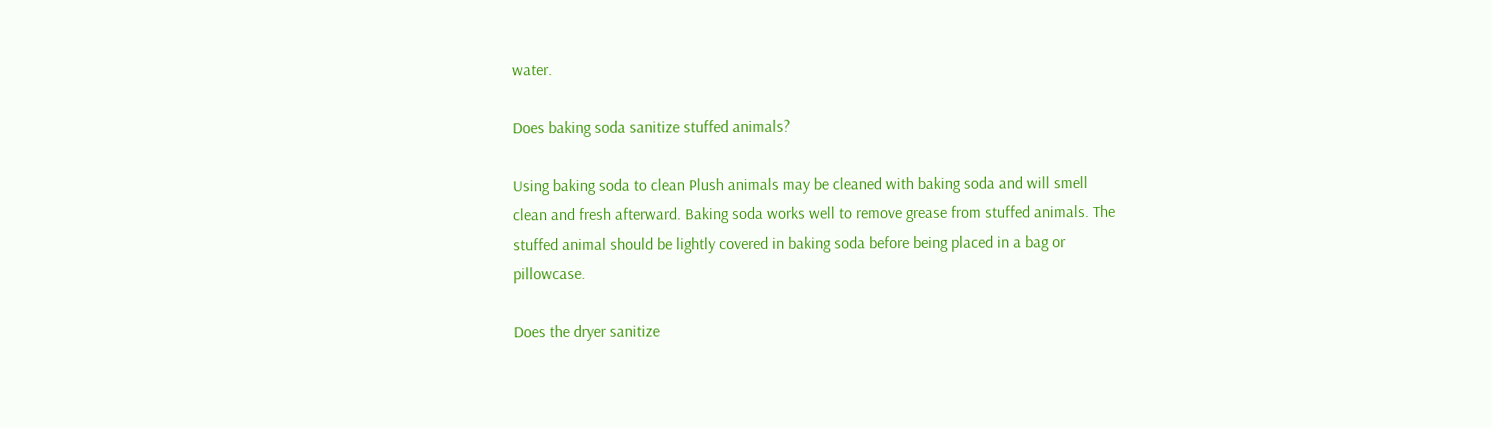water.

Does baking soda sanitize stuffed animals?

Using baking soda to clean Plush animals may be cleaned with baking soda and will smell clean and fresh afterward. Baking soda works well to remove grease from stuffed animals. The stuffed animal should be lightly covered in baking soda before being placed in a bag or pillowcase.

Does the dryer sanitize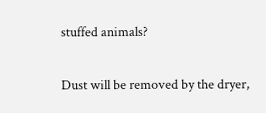stuffed animals?

Dust will be removed by the dryer,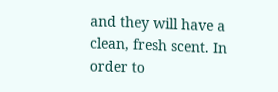and they will have a clean, fresh scent. In order to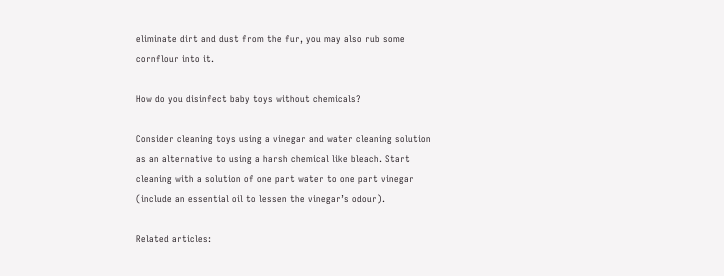eliminate dirt and dust from the fur, you may also rub some cornflour into it.

How do you disinfect baby toys without chemicals?

Consider cleaning toys using a vinegar and water cleaning solution as an alternative to using a harsh chemical like bleach. Start cleaning with a solution of one part water to one part vinegar (include an essential oil to lessen the vinegar’s odour).

Related articles: